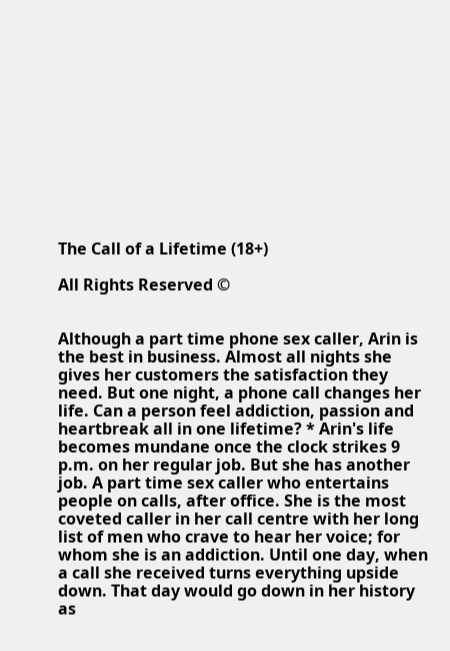The Call of a Lifetime (18+)

All Rights Reserved ©


Although a part time phone sex caller, Arin is the best in business. Almost all nights she gives her customers the satisfaction they need. But one night, a phone call changes her life. Can a person feel addiction, passion and heartbreak all in one lifetime? * Arin's life becomes mundane once the clock strikes 9 p.m. on her regular job. But she has another job. A part time sex caller who entertains people on calls, after office. She is the most coveted caller in her call centre with her long list of men who crave to hear her voice; for whom she is an addiction. Until one day, when a call she received turns everything upside down. That day would go down in her history as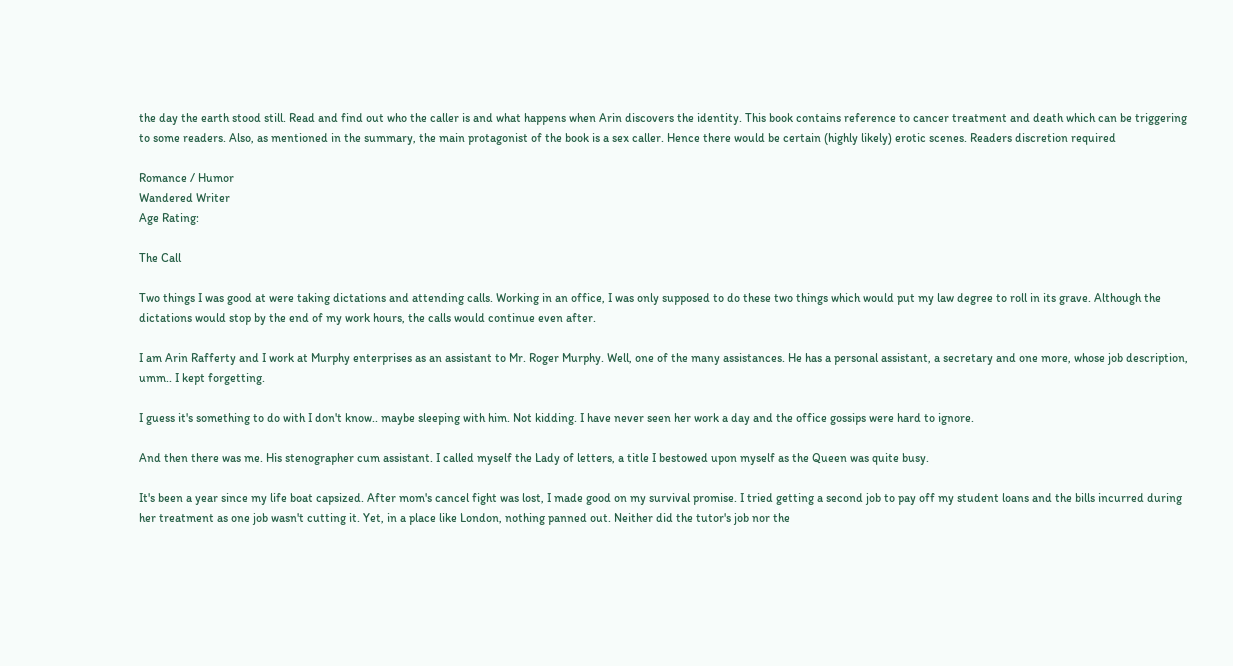the day the earth stood still. Read and find out who the caller is and what happens when Arin discovers the identity. This book contains reference to cancer treatment and death which can be triggering to some readers. Also, as mentioned in the summary, the main protagonist of the book is a sex caller. Hence there would be certain (highly likely) erotic scenes. Readers discretion required

Romance / Humor
Wandered Writer
Age Rating:

The Call

Two things I was good at were taking dictations and attending calls. Working in an office, I was only supposed to do these two things which would put my law degree to roll in its grave. Although the dictations would stop by the end of my work hours, the calls would continue even after.

I am Arin Rafferty and I work at Murphy enterprises as an assistant to Mr. Roger Murphy. Well, one of the many assistances. He has a personal assistant, a secretary and one more, whose job description, umm.. I kept forgetting.

I guess it's something to do with I don't know.. maybe sleeping with him. Not kidding. I have never seen her work a day and the office gossips were hard to ignore.

And then there was me. His stenographer cum assistant. I called myself the Lady of letters, a title I bestowed upon myself as the Queen was quite busy.

It's been a year since my life boat capsized. After mom's cancel fight was lost, I made good on my survival promise. I tried getting a second job to pay off my student loans and the bills incurred during her treatment as one job wasn't cutting it. Yet, in a place like London, nothing panned out. Neither did the tutor's job nor the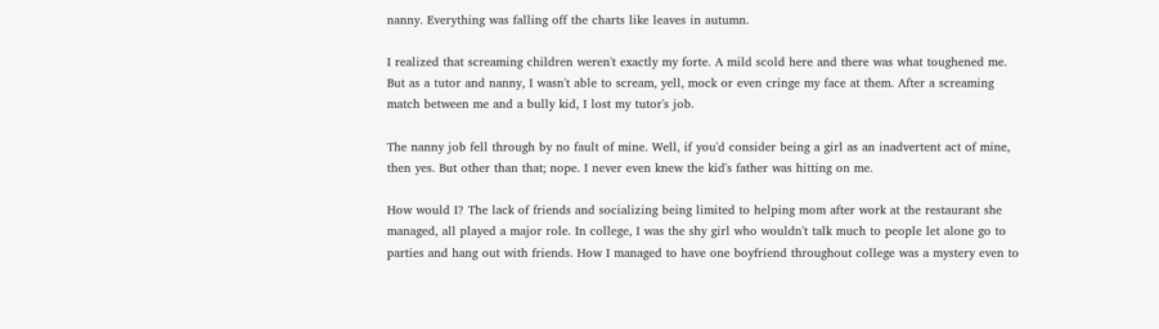nanny. Everything was falling off the charts like leaves in autumn.

I realized that screaming children weren't exactly my forte. A mild scold here and there was what toughened me. But as a tutor and nanny, I wasn't able to scream, yell, mock or even cringe my face at them. After a screaming match between me and a bully kid, I lost my tutor's job.

The nanny job fell through by no fault of mine. Well, if you'd consider being a girl as an inadvertent act of mine, then yes. But other than that; nope. I never even knew the kid's father was hitting on me.

How would I? The lack of friends and socializing being limited to helping mom after work at the restaurant she managed, all played a major role. In college, I was the shy girl who wouldn't talk much to people let alone go to parties and hang out with friends. How I managed to have one boyfriend throughout college was a mystery even to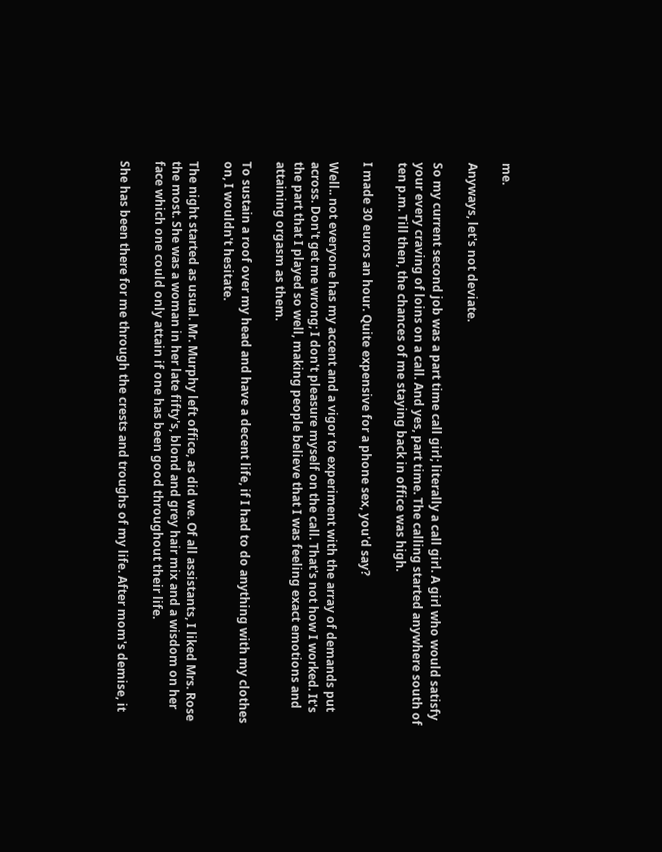me.

Anyways, let's not deviate.

So my current second job was a part time call girl; literally a call girl. A girl who would satisfy your every craving of loins on a call. And yes, part time. The calling started anywhere south of ten p.m. Till then, the chances of me staying back in office was high.

I made 30 euros an hour. Quite expensive for a phone sex, you'd say?

Well.. not everyone has my accent and a vigor to experiment with the array of demands put across. Don't get me wrong; I don't pleasure myself on the call. That's not how I worked. It's the part that I played so well, making people believe that I was feeling exact emotions and attaining orgasm as them.

To sustain a roof over my head and have a decent life, if I had to do anything with my clothes on, I wouldn't hesitate.

The night started as usual. Mr. Murphy left office, as did we. Of all assistants, I liked Mrs. Rose the most. She was a woman in her late fifty's, blond and grey hair mix and a wisdom on her face which one could only attain if one has been good throughout their life.

She has been there for me through the crests and troughs of my life. After mom's demise, it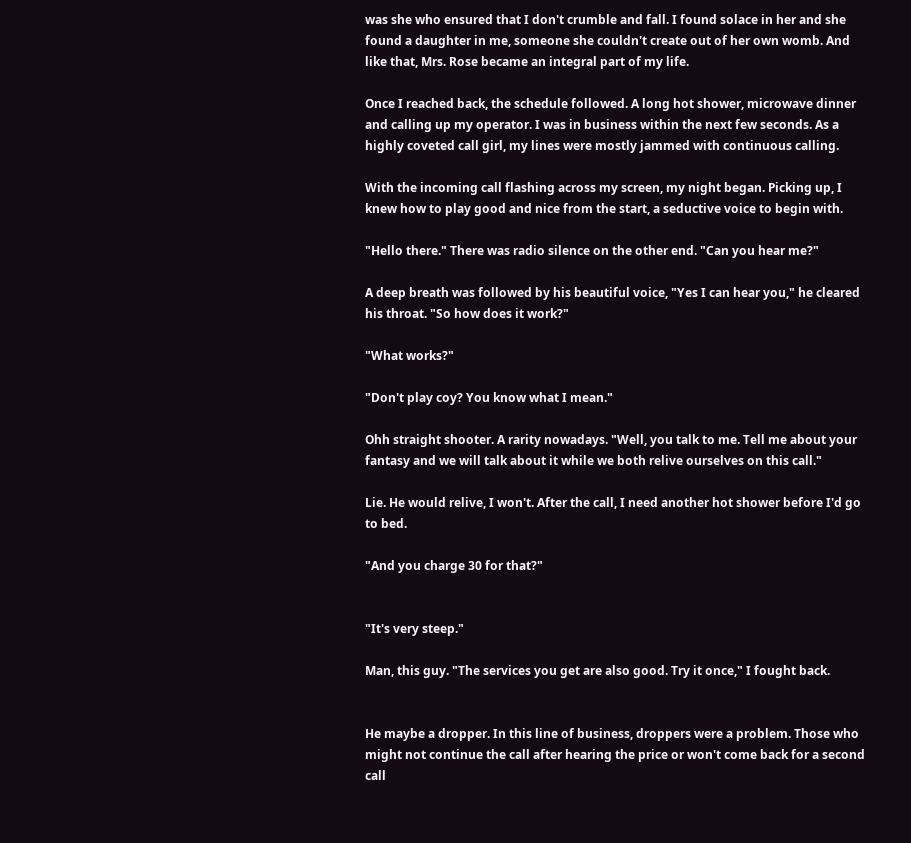was she who ensured that I don't crumble and fall. I found solace in her and she found a daughter in me, someone she couldn't create out of her own womb. And like that, Mrs. Rose became an integral part of my life.

Once I reached back, the schedule followed. A long hot shower, microwave dinner and calling up my operator. I was in business within the next few seconds. As a highly coveted call girl, my lines were mostly jammed with continuous calling.

With the incoming call flashing across my screen, my night began. Picking up, I knew how to play good and nice from the start, a seductive voice to begin with.

"Hello there." There was radio silence on the other end. "Can you hear me?"

A deep breath was followed by his beautiful voice, "Yes I can hear you," he cleared his throat. "So how does it work?"

"What works?"

"Don't play coy? You know what I mean."

Ohh straight shooter. A rarity nowadays. "Well, you talk to me. Tell me about your fantasy and we will talk about it while we both relive ourselves on this call."

Lie. He would relive, I won't. After the call, I need another hot shower before I'd go to bed.

"And you charge 30 for that?"


"It's very steep."

Man, this guy. "The services you get are also good. Try it once," I fought back.


He maybe a dropper. In this line of business, droppers were a problem. Those who might not continue the call after hearing the price or won't come back for a second call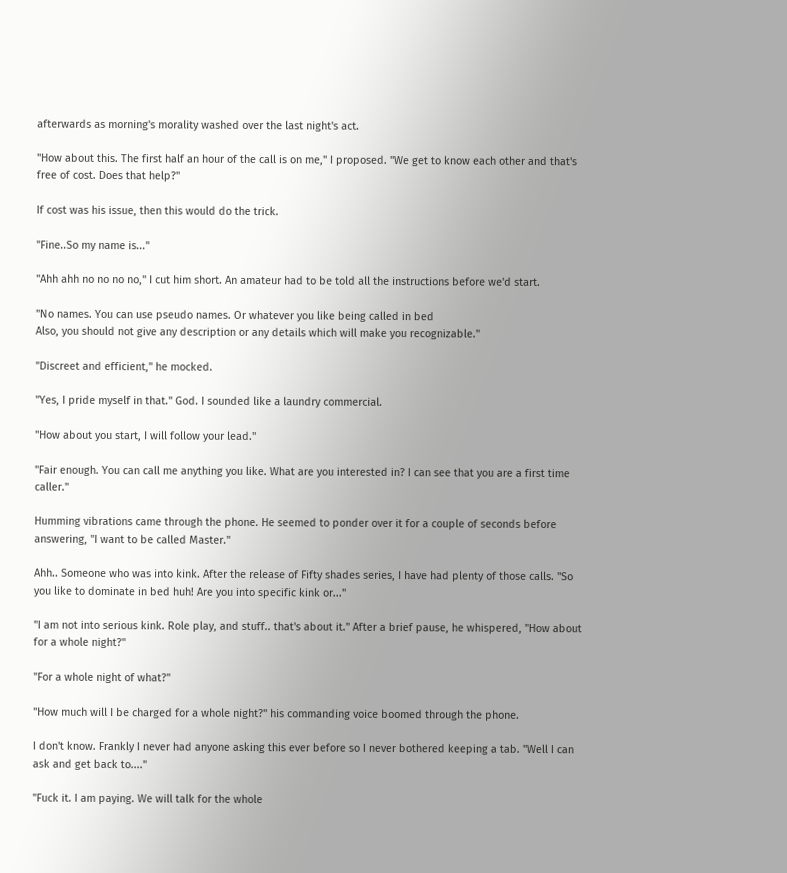afterwards as morning's morality washed over the last night's act.

"How about this. The first half an hour of the call is on me," I proposed. "We get to know each other and that's free of cost. Does that help?"

If cost was his issue, then this would do the trick.

"Fine..So my name is..."

"Ahh ahh no no no no," I cut him short. An amateur had to be told all the instructions before we'd start.

"No names. You can use pseudo names. Or whatever you like being called in bed
Also, you should not give any description or any details which will make you recognizable."

"Discreet and efficient," he mocked.

"Yes, I pride myself in that." God. I sounded like a laundry commercial.

"How about you start, I will follow your lead."

"Fair enough. You can call me anything you like. What are you interested in? I can see that you are a first time caller."

Humming vibrations came through the phone. He seemed to ponder over it for a couple of seconds before answering, "I want to be called Master."

Ahh.. Someone who was into kink. After the release of Fifty shades series, I have had plenty of those calls. "So you like to dominate in bed huh! Are you into specific kink or..."

"I am not into serious kink. Role play, and stuff.. that's about it." After a brief pause, he whispered, "How about for a whole night?"

"For a whole night of what?"

"How much will I be charged for a whole night?" his commanding voice boomed through the phone.

I don't know. Frankly I never had anyone asking this ever before so I never bothered keeping a tab. "Well I can ask and get back to...."

"Fuck it. I am paying. We will talk for the whole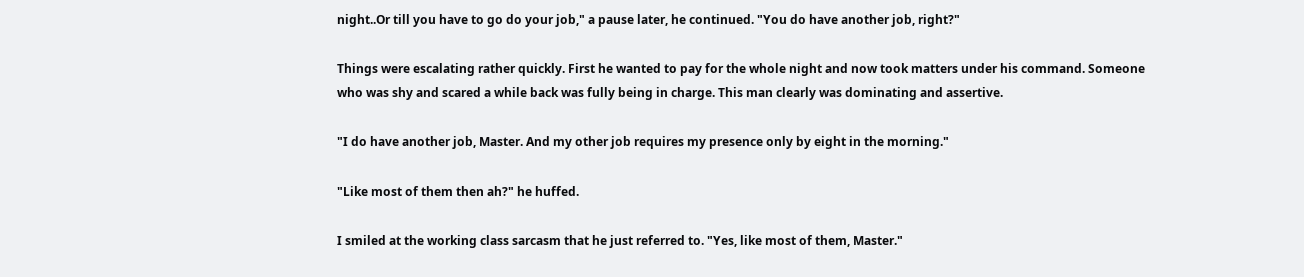night..Or till you have to go do your job," a pause later, he continued. "You do have another job, right?"

Things were escalating rather quickly. First he wanted to pay for the whole night and now took matters under his command. Someone who was shy and scared a while back was fully being in charge. This man clearly was dominating and assertive.

"I do have another job, Master. And my other job requires my presence only by eight in the morning."

"Like most of them then ah?" he huffed.

I smiled at the working class sarcasm that he just referred to. "Yes, like most of them, Master."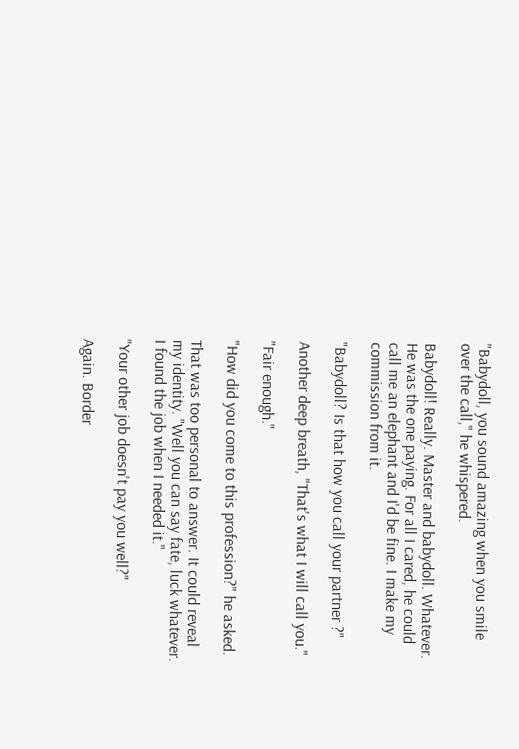"Babydoll, you sound amazing when you smile over the call," he whispered.

Babydoll! Really. Master and babydoll. Whatever. He was the one paying. For all I cared, he could call me an elephant and I'd be fine. I make my commission from it.

"Babydoll? Is that how you call your partner ?"

Another deep breath, "That's what I will call you."

"Fair enough."

"How did you come to this profession?" he asked.

That was too personal to answer. It could reveal my identity. "Well you can say fate, luck whatever. I found the job when I needed it."

"Your other job doesn't pay you well?"

Again. Border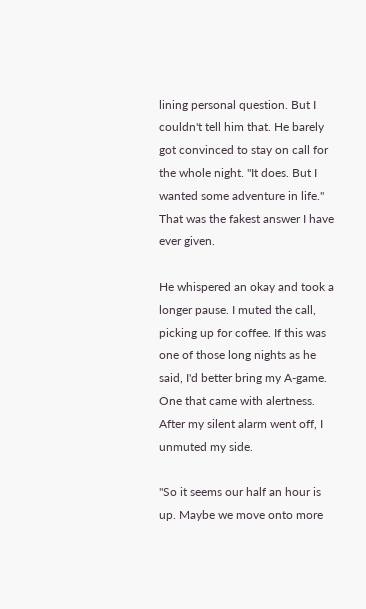lining personal question. But I couldn't tell him that. He barely got convinced to stay on call for the whole night. "It does. But I wanted some adventure in life." That was the fakest answer I have ever given.

He whispered an okay and took a longer pause. I muted the call, picking up for coffee. If this was one of those long nights as he said, I'd better bring my A-game. One that came with alertness. After my silent alarm went off, I unmuted my side.

"So it seems our half an hour is up. Maybe we move onto more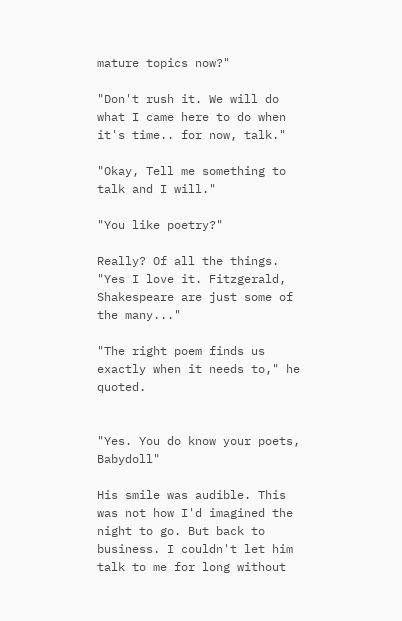mature topics now?"

"Don't rush it. We will do what I came here to do when it's time.. for now, talk."

"Okay, Tell me something to talk and I will."

"You like poetry?"

Really? Of all the things. "Yes I love it. Fitzgerald, Shakespeare are just some of the many..."

"The right poem finds us exactly when it needs to," he quoted.


"Yes. You do know your poets, Babydoll"

His smile was audible. This was not how I'd imagined the night to go. But back to business. I couldn't let him talk to me for long without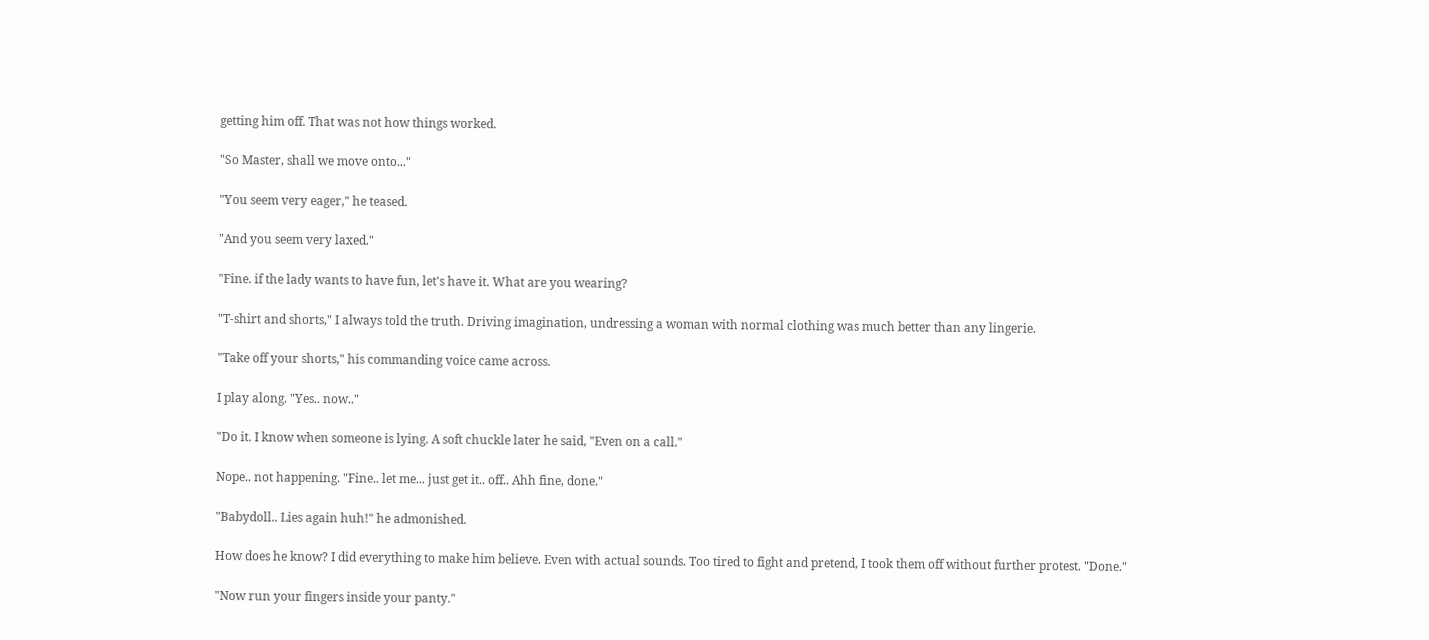getting him off. That was not how things worked.

"So Master, shall we move onto..."

"You seem very eager," he teased.

"And you seem very laxed."

"Fine. if the lady wants to have fun, let's have it. What are you wearing?

"T-shirt and shorts," I always told the truth. Driving imagination, undressing a woman with normal clothing was much better than any lingerie.

"Take off your shorts," his commanding voice came across.

I play along. "Yes.. now.."

"Do it. I know when someone is lying. A soft chuckle later he said, "Even on a call."

Nope.. not happening. "Fine.. let me... just get it.. off.. Ahh fine, done."

"Babydoll.. Lies again huh!" he admonished.

How does he know? I did everything to make him believe. Even with actual sounds. Too tired to fight and pretend, I took them off without further protest. "Done."

"Now run your fingers inside your panty."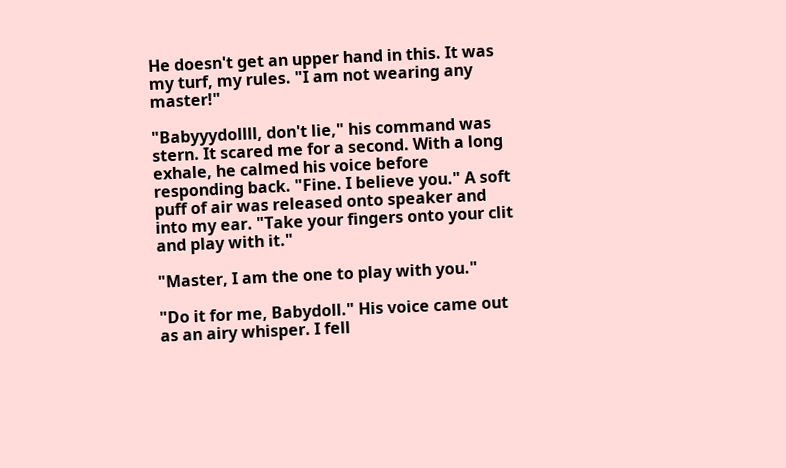He doesn't get an upper hand in this. It was my turf, my rules. "I am not wearing any master!"

"Babyyydollll, don't lie," his command was stern. It scared me for a second. With a long exhale, he calmed his voice before responding back. "Fine. I believe you." A soft puff of air was released onto speaker and into my ear. "Take your fingers onto your clit and play with it."

"Master, I am the one to play with you."

"Do it for me, Babydoll." His voice came out as an airy whisper. I fell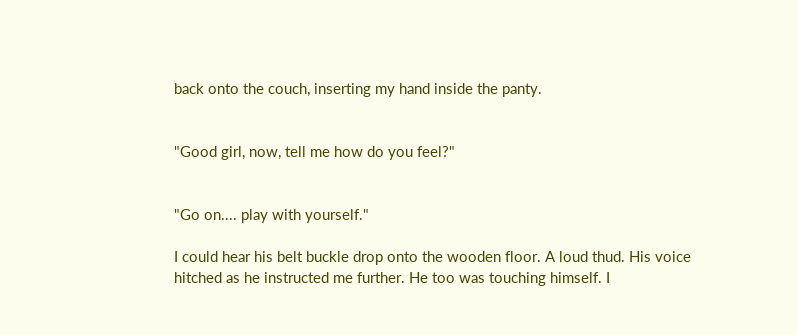back onto the couch, inserting my hand inside the panty.


"Good girl, now, tell me how do you feel?"


"Go on.... play with yourself."

I could hear his belt buckle drop onto the wooden floor. A loud thud. His voice hitched as he instructed me further. He too was touching himself. I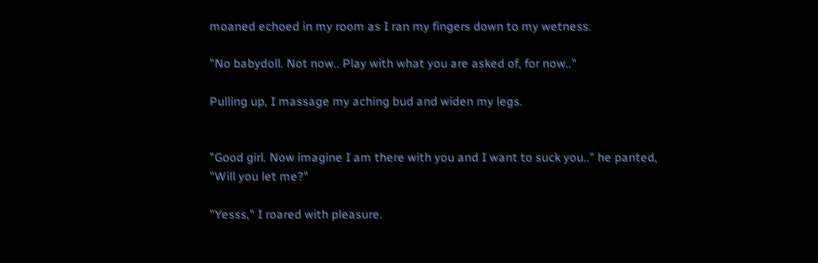moaned echoed in my room as I ran my fingers down to my wetness.

"No babydoll. Not now.. Play with what you are asked of, for now.."

Pulling up, I massage my aching bud and widen my legs.


"Good girl. Now imagine I am there with you and I want to suck you.." he panted, "Will you let me?"

"Yesss," I roared with pleasure.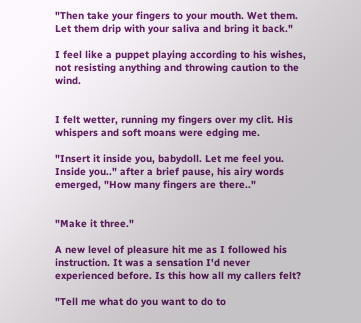"Then take your fingers to your mouth. Wet them. Let them drip with your saliva and bring it back."

I feel like a puppet playing according to his wishes, not resisting anything and throwing caution to the wind.


I felt wetter, running my fingers over my clit. His whispers and soft moans were edging me.

"Insert it inside you, babydoll. Let me feel you. Inside you.." after a brief pause, his airy words emerged, "How many fingers are there.."


"Make it three."

A new level of pleasure hit me as I followed his instruction. It was a sensation I'd never experienced before. Is this how all my callers felt?

"Tell me what do you want to do to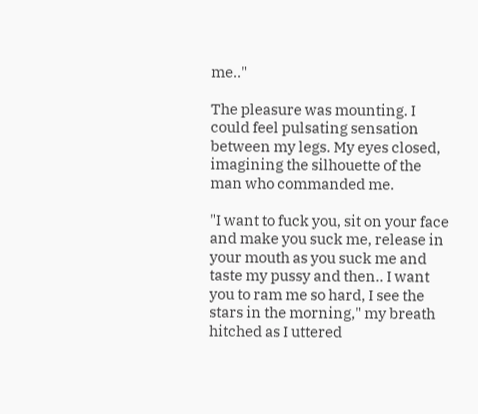me.."

The pleasure was mounting. I could feel pulsating sensation between my legs. My eyes closed, imagining the silhouette of the man who commanded me.

"I want to fuck you, sit on your face and make you suck me, release in your mouth as you suck me and taste my pussy and then.. I want you to ram me so hard, I see the stars in the morning," my breath hitched as I uttered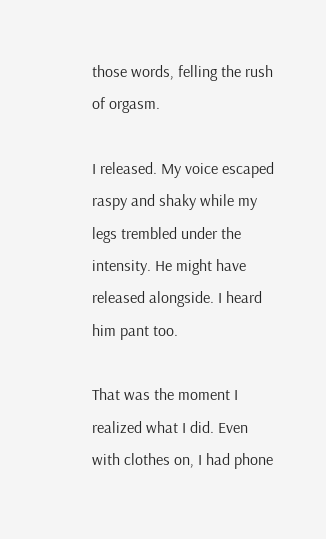those words, felling the rush of orgasm.

I released. My voice escaped raspy and shaky while my legs trembled under the intensity. He might have released alongside. I heard him pant too.

That was the moment I realized what I did. Even with clothes on, I had phone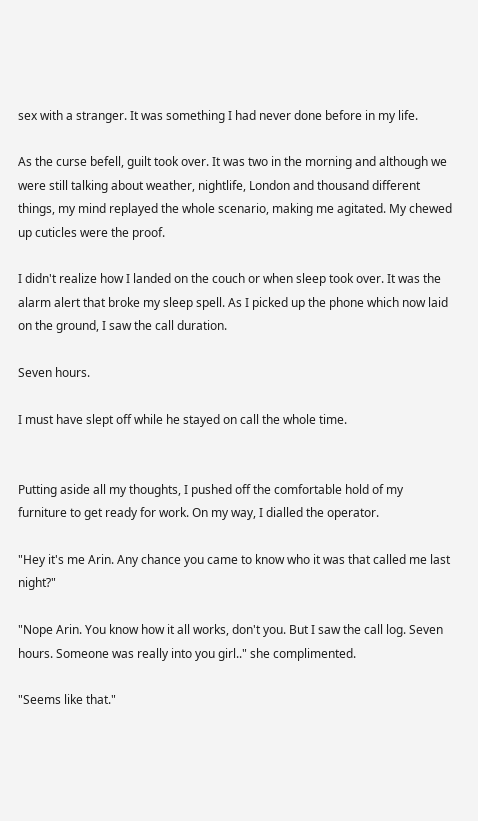sex with a stranger. It was something I had never done before in my life.

As the curse befell, guilt took over. It was two in the morning and although we were still talking about weather, nightlife, London and thousand different things, my mind replayed the whole scenario, making me agitated. My chewed up cuticles were the proof.

I didn't realize how I landed on the couch or when sleep took over. It was the alarm alert that broke my sleep spell. As I picked up the phone which now laid on the ground, I saw the call duration.

Seven hours.

I must have slept off while he stayed on call the whole time.


Putting aside all my thoughts, I pushed off the comfortable hold of my furniture to get ready for work. On my way, I dialled the operator.

"Hey it's me Arin. Any chance you came to know who it was that called me last night?"

"Nope Arin. You know how it all works, don't you. But I saw the call log. Seven hours. Someone was really into you girl.." she complimented.

"Seems like that."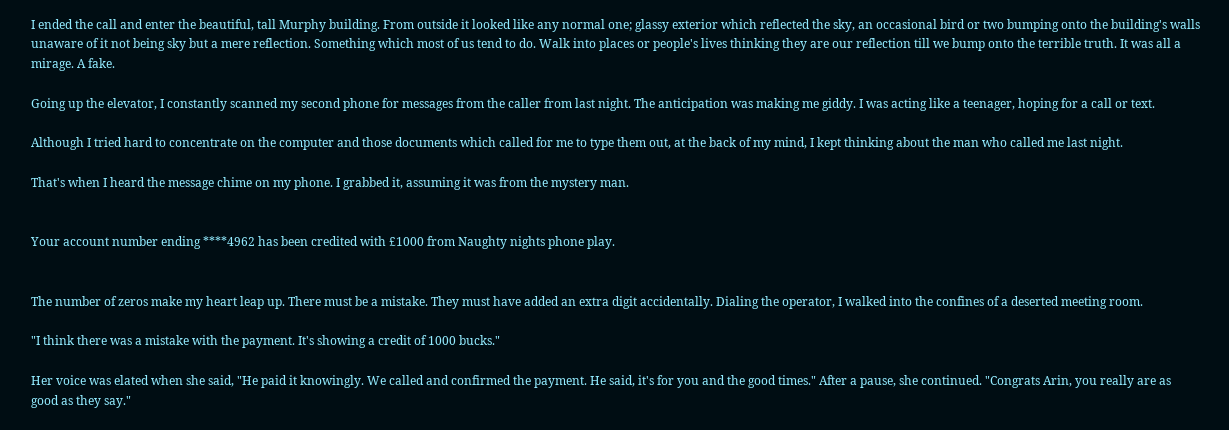I ended the call and enter the beautiful, tall Murphy building. From outside it looked like any normal one; glassy exterior which reflected the sky, an occasional bird or two bumping onto the building's walls unaware of it not being sky but a mere reflection. Something which most of us tend to do. Walk into places or people's lives thinking they are our reflection till we bump onto the terrible truth. It was all a mirage. A fake.

Going up the elevator, I constantly scanned my second phone for messages from the caller from last night. The anticipation was making me giddy. I was acting like a teenager, hoping for a call or text.

Although I tried hard to concentrate on the computer and those documents which called for me to type them out, at the back of my mind, I kept thinking about the man who called me last night.

That's when I heard the message chime on my phone. I grabbed it, assuming it was from the mystery man.


Your account number ending ****4962 has been credited with £1000 from Naughty nights phone play.


The number of zeros make my heart leap up. There must be a mistake. They must have added an extra digit accidentally. Dialing the operator, I walked into the confines of a deserted meeting room.

"I think there was a mistake with the payment. It's showing a credit of 1000 bucks."

Her voice was elated when she said, "He paid it knowingly. We called and confirmed the payment. He said, it's for you and the good times." After a pause, she continued. "Congrats Arin, you really are as good as they say."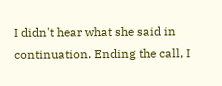I didn't hear what she said in continuation. Ending the call, I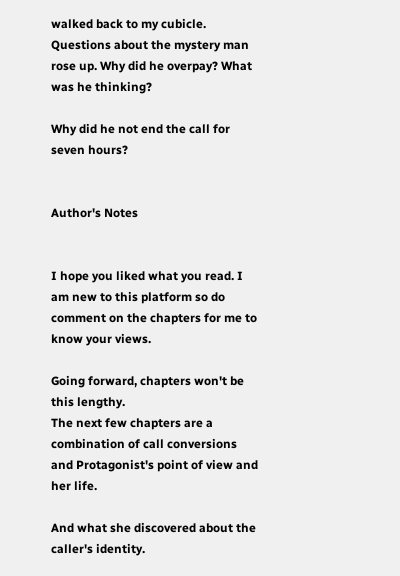walked back to my cubicle. Questions about the mystery man rose up. Why did he overpay? What was he thinking?

Why did he not end the call for seven hours?


Author's Notes


I hope you liked what you read. I am new to this platform so do comment on the chapters for me to know your views.

Going forward, chapters won't be this lengthy.
The next few chapters are a combination of call conversions and Protagonist's point of view and her life.

And what she discovered about the caller's identity.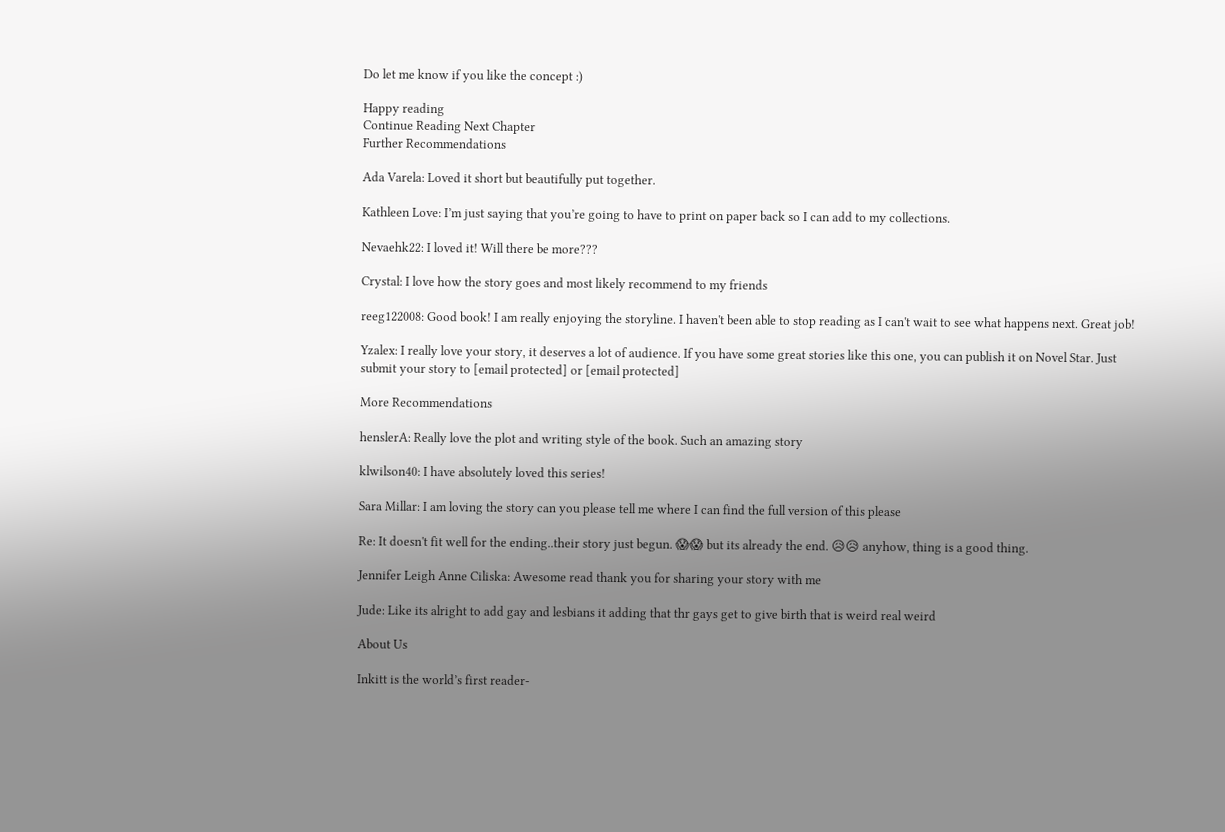Do let me know if you like the concept :)

Happy reading
Continue Reading Next Chapter
Further Recommendations

Ada Varela: Loved it short but beautifully put together.

Kathleen Love: I’m just saying that you’re going to have to print on paper back so I can add to my collections.

Nevaehk22: I loved it! Will there be more???

Crystal: I love how the story goes and most likely recommend to my friends

reeg122008: Good book! I am really enjoying the storyline. I haven't been able to stop reading as I can't wait to see what happens next. Great job!

Yzalex: I really love your story, it deserves a lot of audience. If you have some great stories like this one, you can publish it on Novel Star. Just submit your story to [email protected] or [email protected]

More Recommendations

henslerA: Really love the plot and writing style of the book. Such an amazing story

klwilson40: I have absolutely loved this series!

Sara Millar: I am loving the story can you please tell me where I can find the full version of this please

Re: It doesn't fit well for the ending..their story just begun. 😱😱 but its already the end. 😥😥 anyhow, thing is a good thing.

Jennifer Leigh Anne Ciliska: Awesome read thank you for sharing your story with me

Jude: Like its alright to add gay and lesbians it adding that thr gays get to give birth that is weird real weird

About Us

Inkitt is the world’s first reader-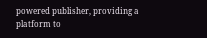powered publisher, providing a platform to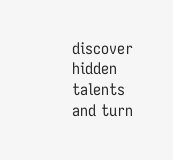discover hidden talents and turn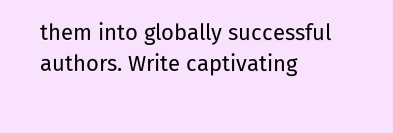them into globally successful authors. Write captivating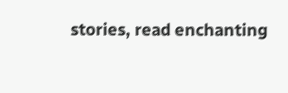stories, read enchanting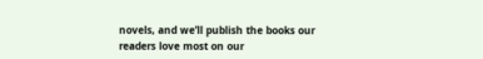novels, and we’ll publish the books our readers love most on our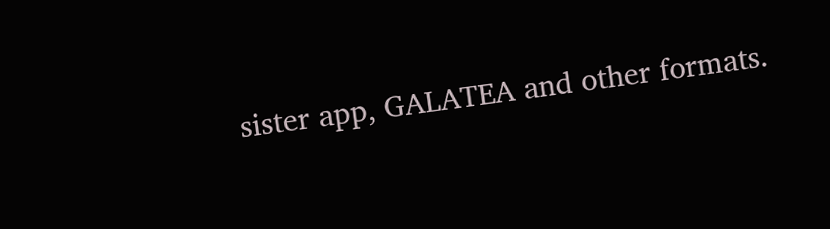sister app, GALATEA and other formats.